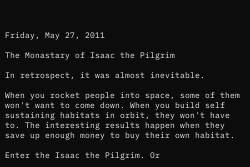Friday, May 27, 2011

The Monastary of Isaac the Pilgrim

In retrospect, it was almost inevitable.

When you rocket people into space, some of them won't want to come down. When you build self sustaining habitats in orbit, they won't have to. The interesting results happen when they save up enough money to buy their own habitat.

Enter the Isaac the Pilgrim. Or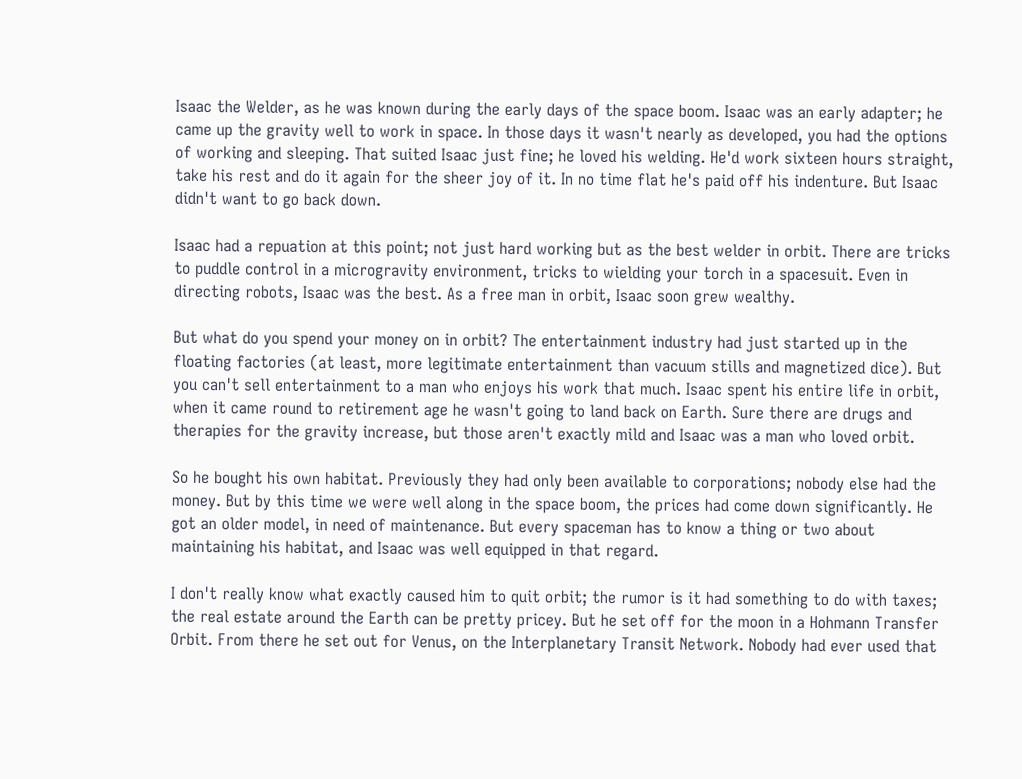Isaac the Welder, as he was known during the early days of the space boom. Isaac was an early adapter; he came up the gravity well to work in space. In those days it wasn't nearly as developed, you had the options of working and sleeping. That suited Isaac just fine; he loved his welding. He'd work sixteen hours straight, take his rest and do it again for the sheer joy of it. In no time flat he's paid off his indenture. But Isaac didn't want to go back down.

Isaac had a repuation at this point; not just hard working but as the best welder in orbit. There are tricks to puddle control in a microgravity environment, tricks to wielding your torch in a spacesuit. Even in directing robots, Isaac was the best. As a free man in orbit, Isaac soon grew wealthy.

But what do you spend your money on in orbit? The entertainment industry had just started up in the floating factories (at least, more legitimate entertainment than vacuum stills and magnetized dice). But you can't sell entertainment to a man who enjoys his work that much. Isaac spent his entire life in orbit, when it came round to retirement age he wasn't going to land back on Earth. Sure there are drugs and therapies for the gravity increase, but those aren't exactly mild and Isaac was a man who loved orbit.

So he bought his own habitat. Previously they had only been available to corporations; nobody else had the money. But by this time we were well along in the space boom, the prices had come down significantly. He got an older model, in need of maintenance. But every spaceman has to know a thing or two about maintaining his habitat, and Isaac was well equipped in that regard.

I don't really know what exactly caused him to quit orbit; the rumor is it had something to do with taxes; the real estate around the Earth can be pretty pricey. But he set off for the moon in a Hohmann Transfer Orbit. From there he set out for Venus, on the Interplanetary Transit Network. Nobody had ever used that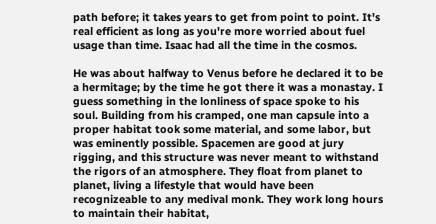path before; it takes years to get from point to point. It's real efficient as long as you're more worried about fuel usage than time. Isaac had all the time in the cosmos.

He was about halfway to Venus before he declared it to be a hermitage; by the time he got there it was a monastay. I guess something in the lonliness of space spoke to his soul. Building from his cramped, one man capsule into a proper habitat took some material, and some labor, but was eminently possible. Spacemen are good at jury rigging, and this structure was never meant to withstand the rigors of an atmosphere. They float from planet to planet, living a lifestyle that would have been recognizeable to any medival monk. They work long hours to maintain their habitat,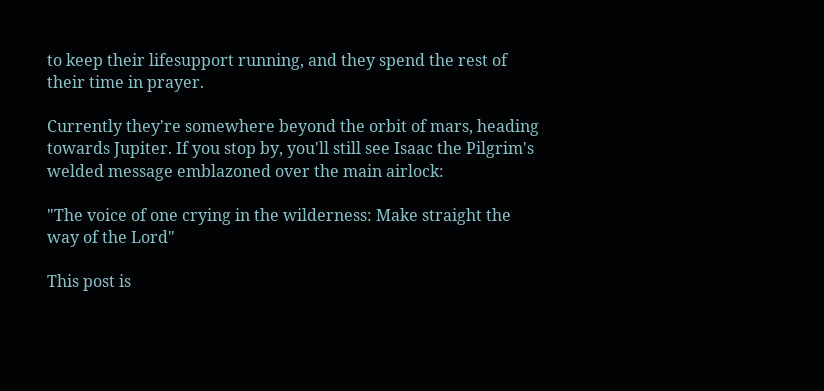to keep their lifesupport running, and they spend the rest of their time in prayer.

Currently they're somewhere beyond the orbit of mars, heading towards Jupiter. If you stop by, you'll still see Isaac the Pilgrim's welded message emblazoned over the main airlock:

"The voice of one crying in the wilderness: Make straight the way of the Lord"

This post is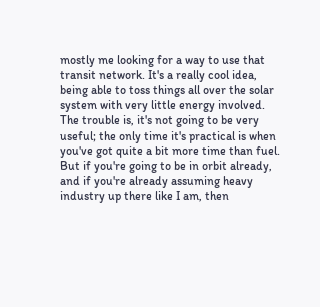mostly me looking for a way to use that transit network. It's a really cool idea, being able to toss things all over the solar system with very little energy involved. The trouble is, it's not going to be very useful; the only time it's practical is when you've got quite a bit more time than fuel. But if you're going to be in orbit already, and if you're already assuming heavy industry up there like I am, then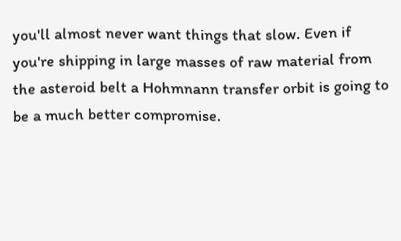you'll almost never want things that slow. Even if you're shipping in large masses of raw material from the asteroid belt a Hohmnann transfer orbit is going to be a much better compromise.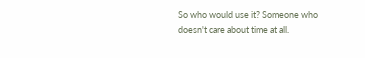So who would use it? Someone who doesn't care about time at all.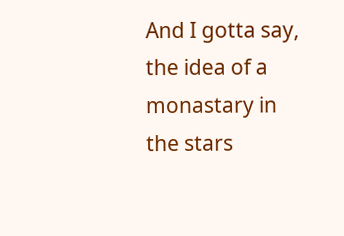And I gotta say, the idea of a monastary in the stars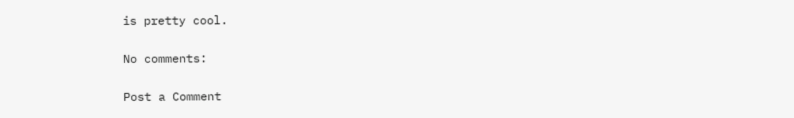is pretty cool.

No comments:

Post a Comment